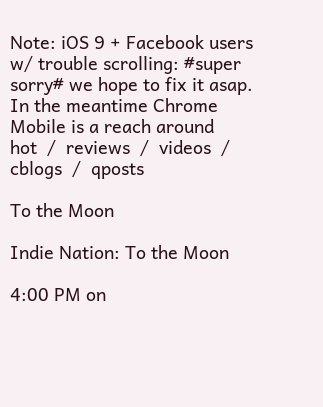Note: iOS 9 + Facebook users w/ trouble scrolling: #super sorry# we hope to fix it asap. In the meantime Chrome Mobile is a reach around
hot  /  reviews  /  videos  /  cblogs  /  qposts

To the Moon

Indie Nation: To the Moon

4:00 PM on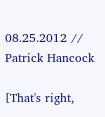08.25.2012 // Patrick Hancock

[That's right,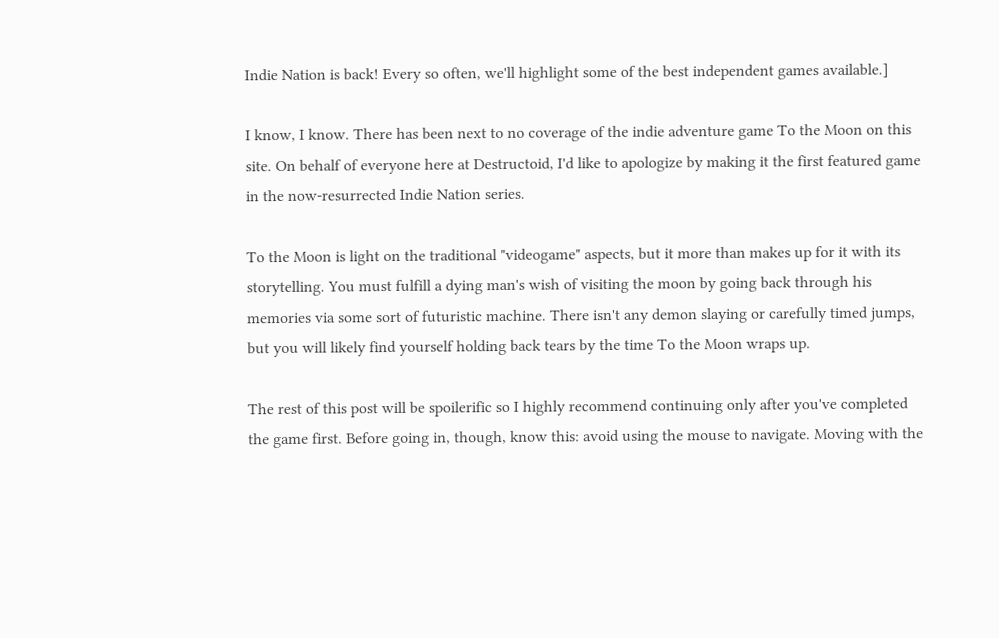Indie Nation is back! Every so often, we'll highlight some of the best independent games available.]

I know, I know. There has been next to no coverage of the indie adventure game To the Moon on this site. On behalf of everyone here at Destructoid, I'd like to apologize by making it the first featured game in the now-resurrected Indie Nation series.

To the Moon is light on the traditional "videogame" aspects, but it more than makes up for it with its storytelling. You must fulfill a dying man's wish of visiting the moon by going back through his memories via some sort of futuristic machine. There isn't any demon slaying or carefully timed jumps, but you will likely find yourself holding back tears by the time To the Moon wraps up.

The rest of this post will be spoilerific so I highly recommend continuing only after you've completed the game first. Before going in, though, know this: avoid using the mouse to navigate. Moving with the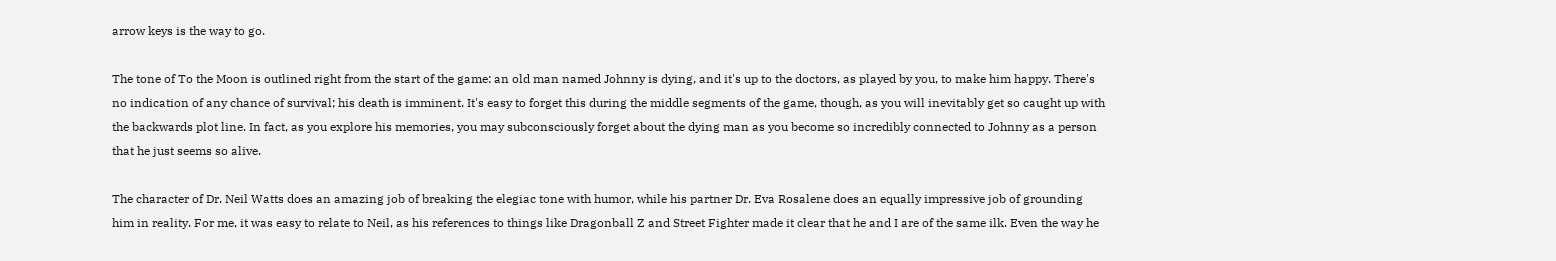arrow keys is the way to go.

The tone of To the Moon is outlined right from the start of the game: an old man named Johnny is dying, and it's up to the doctors, as played by you, to make him happy. There's no indication of any chance of survival; his death is imminent. It's easy to forget this during the middle segments of the game, though, as you will inevitably get so caught up with the backwards plot line. In fact, as you explore his memories, you may subconsciously forget about the dying man as you become so incredibly connected to Johnny as a person that he just seems so alive.

The character of Dr. Neil Watts does an amazing job of breaking the elegiac tone with humor, while his partner Dr. Eva Rosalene does an equally impressive job of grounding him in reality. For me, it was easy to relate to Neil, as his references to things like Dragonball Z and Street Fighter made it clear that he and I are of the same ilk. Even the way he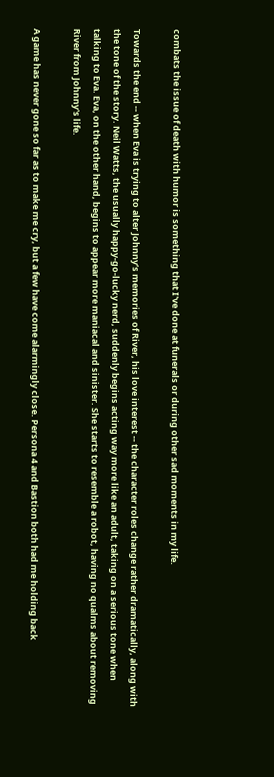combats the issue of death with humor is something that I've done at funerals or during other sad moments in my life.

Towards the end -- when Eva is trying to alter Johnny’s memories of River, his love interest -- the character roles change rather dramatically, along with the tone of the story. Neil Watts, the usually happy-go-lucky nerd, suddenly begins acting way more like an adult, taking on a serious tone when talking to Eva. Eva, on the other hand, begins to appear more maniacal and sinister. She starts to resemble a robot, having no qualms about removing River from Johnny's life.

A game has never gone so far as to make me cry, but a few have come alarmingly close. Persona 4 and Bastion both had me holding back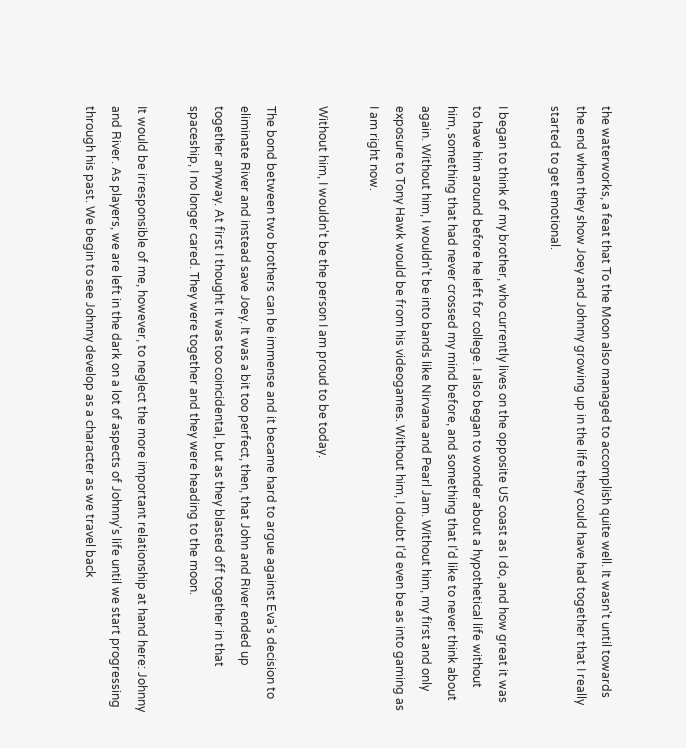the waterworks, a feat that To the Moon also managed to accomplish quite well. It wasn't until towards the end when they show Joey and Johnny growing up in the life they could have had together that I really started to get emotional.

I began to think of my brother, who currently lives on the opposite US coast as I do, and how great it was to have him around before he left for college. I also began to wonder about a hypothetical life without him, something that had never crossed my mind before, and something that I'd like to never think about again. Without him, I wouldn't be into bands like Nirvana and Pearl Jam. Without him, my first and only exposure to Tony Hawk would be from his videogames. Without him, I doubt I'd even be as into gaming as I am right now.

Without him, I wouldn't be the person I am proud to be today.

The bond between two brothers can be immense and it became hard to argue against Eva's decision to eliminate River and instead save Joey. It was a bit too perfect, then, that John and River ended up together anyway. At first I thought it was too coincidental, but as they blasted off together in that spaceship, I no longer cared. They were together and they were heading to the moon.

It would be irresponsible of me, however, to neglect the more important relationship at hand here: Johnny and River. As players, we are left in the dark on a lot of aspects of Johnny's life until we start progressing through his past. We begin to see Johnny develop as a character as we travel back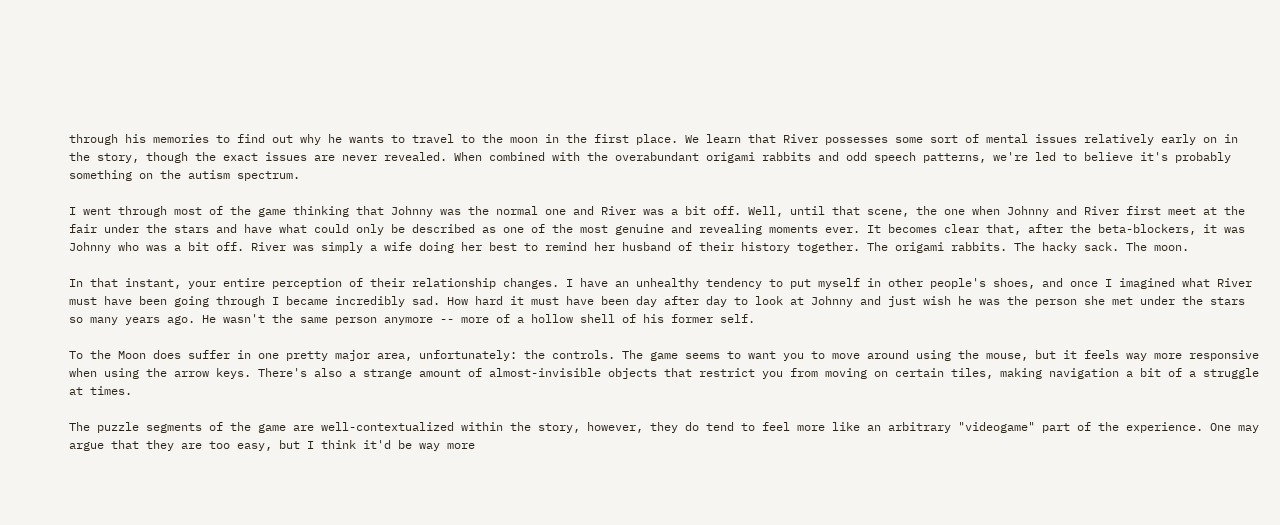through his memories to find out why he wants to travel to the moon in the first place. We learn that River possesses some sort of mental issues relatively early on in the story, though the exact issues are never revealed. When combined with the overabundant origami rabbits and odd speech patterns, we're led to believe it's probably something on the autism spectrum.

I went through most of the game thinking that Johnny was the normal one and River was a bit off. Well, until that scene, the one when Johnny and River first meet at the fair under the stars and have what could only be described as one of the most genuine and revealing moments ever. It becomes clear that, after the beta-blockers, it was Johnny who was a bit off. River was simply a wife doing her best to remind her husband of their history together. The origami rabbits. The hacky sack. The moon.

In that instant, your entire perception of their relationship changes. I have an unhealthy tendency to put myself in other people's shoes, and once I imagined what River must have been going through I became incredibly sad. How hard it must have been day after day to look at Johnny and just wish he was the person she met under the stars so many years ago. He wasn't the same person anymore -- more of a hollow shell of his former self.

To the Moon does suffer in one pretty major area, unfortunately: the controls. The game seems to want you to move around using the mouse, but it feels way more responsive when using the arrow keys. There's also a strange amount of almost-invisible objects that restrict you from moving on certain tiles, making navigation a bit of a struggle at times.

The puzzle segments of the game are well-contextualized within the story, however, they do tend to feel more like an arbitrary "videogame" part of the experience. One may argue that they are too easy, but I think it'd be way more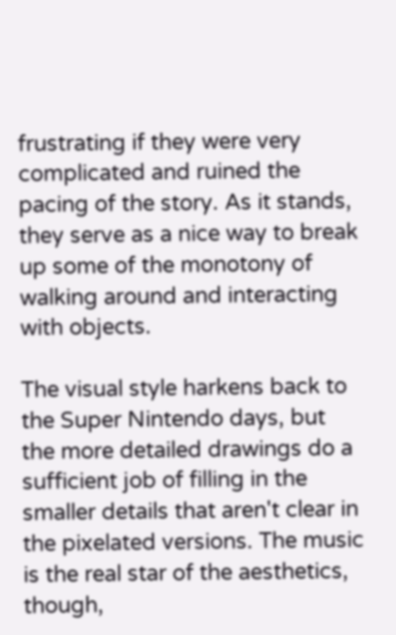frustrating if they were very complicated and ruined the pacing of the story. As it stands, they serve as a nice way to break up some of the monotony of walking around and interacting with objects.

The visual style harkens back to the Super Nintendo days, but the more detailed drawings do a sufficient job of filling in the smaller details that aren't clear in the pixelated versions. The music is the real star of the aesthetics, though,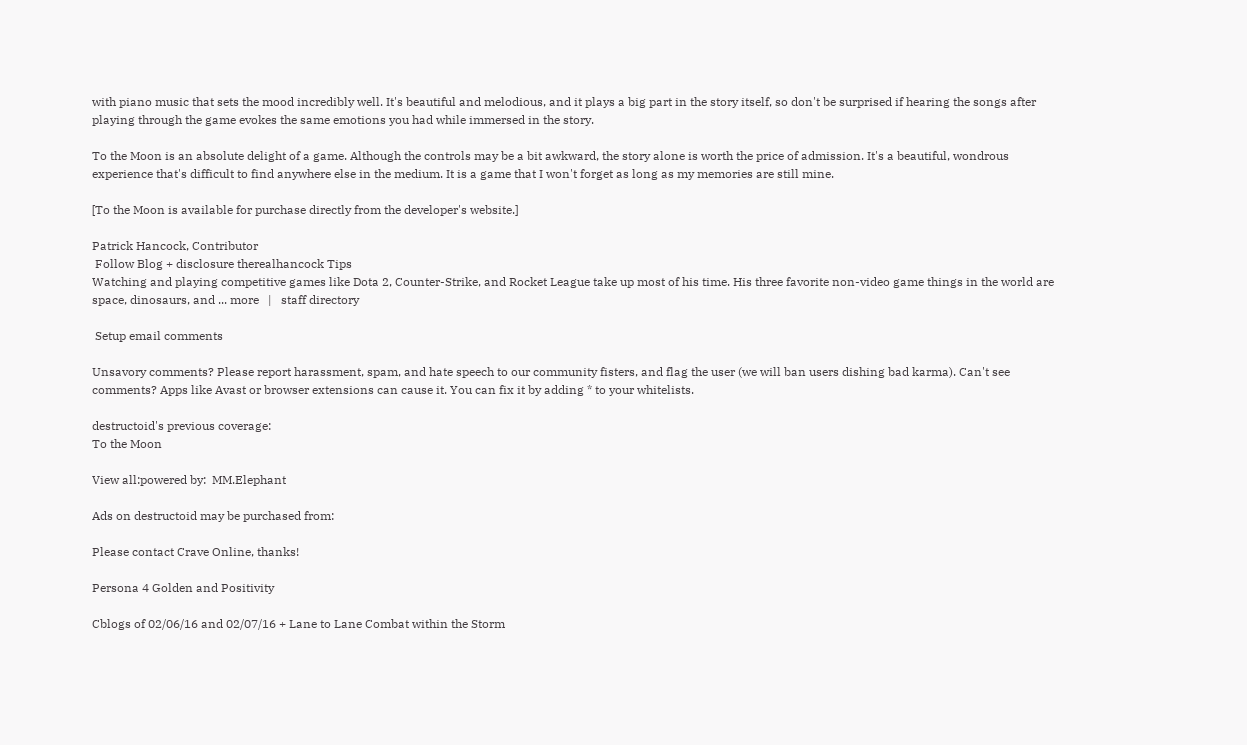with piano music that sets the mood incredibly well. It's beautiful and melodious, and it plays a big part in the story itself, so don't be surprised if hearing the songs after playing through the game evokes the same emotions you had while immersed in the story.

To the Moon is an absolute delight of a game. Although the controls may be a bit awkward, the story alone is worth the price of admission. It's a beautiful, wondrous experience that's difficult to find anywhere else in the medium. It is a game that I won't forget as long as my memories are still mine.

[To the Moon is available for purchase directly from the developer's website.]

Patrick Hancock, Contributor
 Follow Blog + disclosure therealhancock Tips
Watching and playing competitive games like Dota 2, Counter-Strike, and Rocket League take up most of his time. His three favorite non-video game things in the world are space, dinosaurs, and ... more   |   staff directory

 Setup email comments

Unsavory comments? Please report harassment, spam, and hate speech to our community fisters, and flag the user (we will ban users dishing bad karma). Can't see comments? Apps like Avast or browser extensions can cause it. You can fix it by adding * to your whitelists.

destructoid's previous coverage:
To the Moon

View all:powered by:  MM.Elephant

Ads on destructoid may be purchased from:

Please contact Crave Online, thanks!

Persona 4 Golden and Positivity

Cblogs of 02/06/16 and 02/07/16 + Lane to Lane Combat within the Storm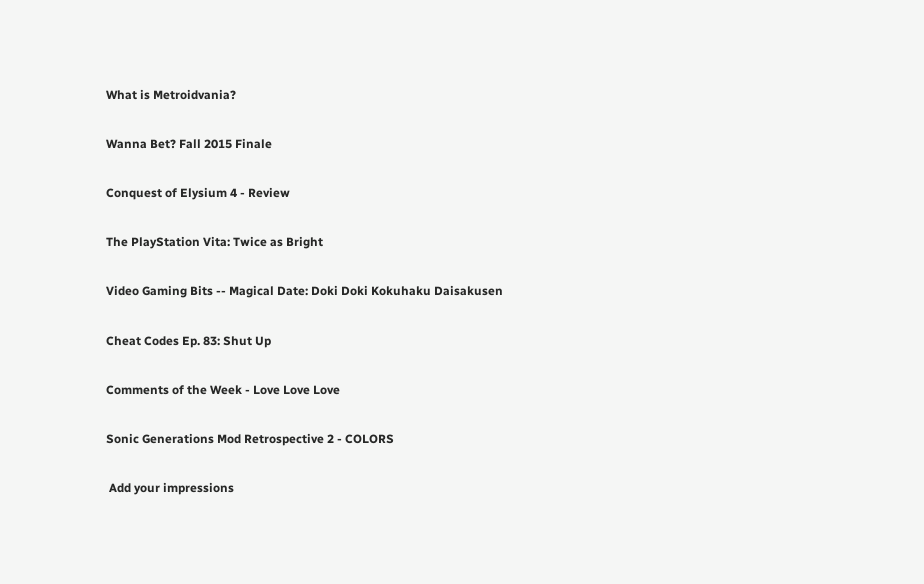What is Metroidvania?

Wanna Bet? Fall 2015 Finale

Conquest of Elysium 4 - Review

The PlayStation Vita: Twice as Bright

Video Gaming Bits -- Magical Date: Doki Doki Kokuhaku Daisakusen

Cheat Codes Ep. 83: Shut Up

Comments of the Week - Love Love Love

Sonic Generations Mod Retrospective 2 - COLORS

 Add your impressions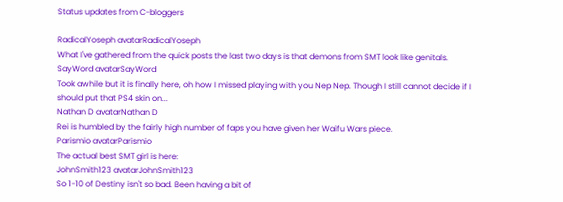Status updates from C-bloggers

RadicalYoseph avatarRadicalYoseph
What I've gathered from the quick posts the last two days is that demons from SMT look like genitals.
SayWord avatarSayWord
Took awhile but it is finally here, oh how I missed playing with you Nep Nep. Though I still cannot decide if I should put that PS4 skin on...
Nathan D avatarNathan D
Rei is humbled by the fairly high number of faps you have given her Waifu Wars piece.
Parismio avatarParismio
The actual best SMT girl is here:
JohnSmith123 avatarJohnSmith123
So 1-10 of Destiny isn't so bad. Been having a bit of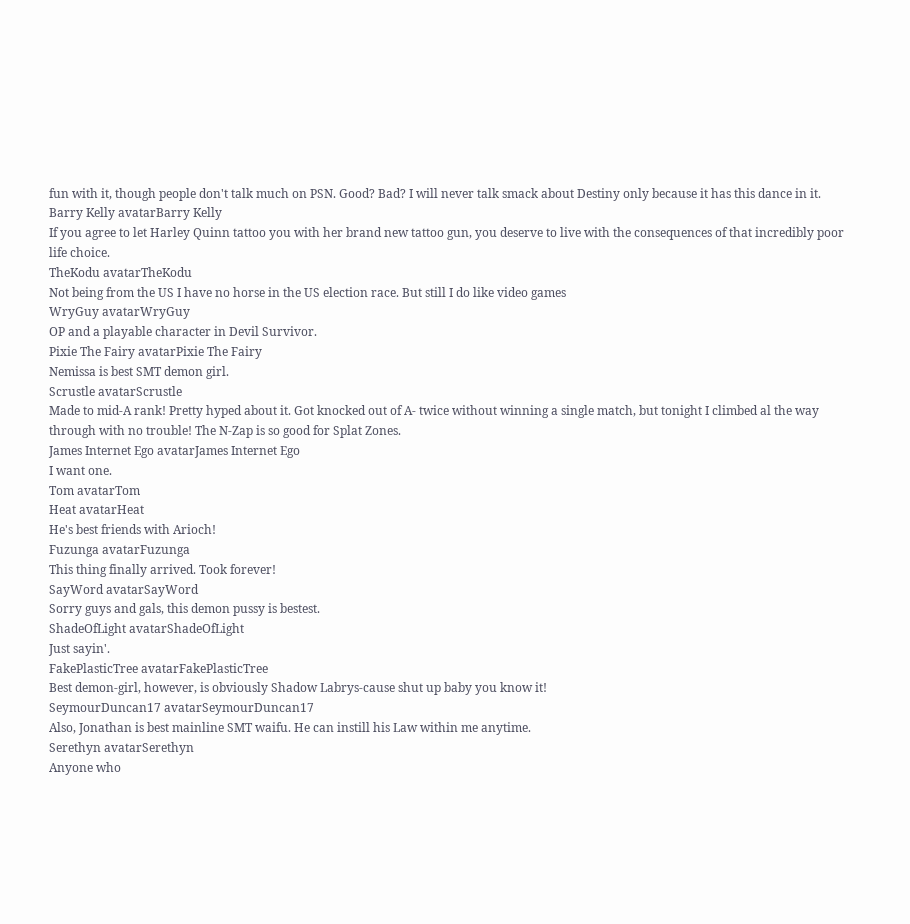fun with it, though people don't talk much on PSN. Good? Bad? I will never talk smack about Destiny only because it has this dance in it.
Barry Kelly avatarBarry Kelly
If you agree to let Harley Quinn tattoo you with her brand new tattoo gun, you deserve to live with the consequences of that incredibly poor life choice.
TheKodu avatarTheKodu
Not being from the US I have no horse in the US election race. But still I do like video games
WryGuy avatarWryGuy
OP and a playable character in Devil Survivor.
Pixie The Fairy avatarPixie The Fairy
Nemissa is best SMT demon girl.
Scrustle avatarScrustle
Made to mid-A rank! Pretty hyped about it. Got knocked out of A- twice without winning a single match, but tonight I climbed al the way through with no trouble! The N-Zap is so good for Splat Zones.
James Internet Ego avatarJames Internet Ego
I want one.
Tom avatarTom
Heat avatarHeat
He's best friends with Arioch!
Fuzunga avatarFuzunga
This thing finally arrived. Took forever!
SayWord avatarSayWord
Sorry guys and gals, this demon pussy is bestest.
ShadeOfLight avatarShadeOfLight
Just sayin'.
FakePlasticTree avatarFakePlasticTree
Best demon-girl, however, is obviously Shadow Labrys-cause shut up baby you know it!
SeymourDuncan17 avatarSeymourDuncan17
Also, Jonathan is best mainline SMT waifu. He can instill his Law within me anytime.
Serethyn avatarSerethyn
Anyone who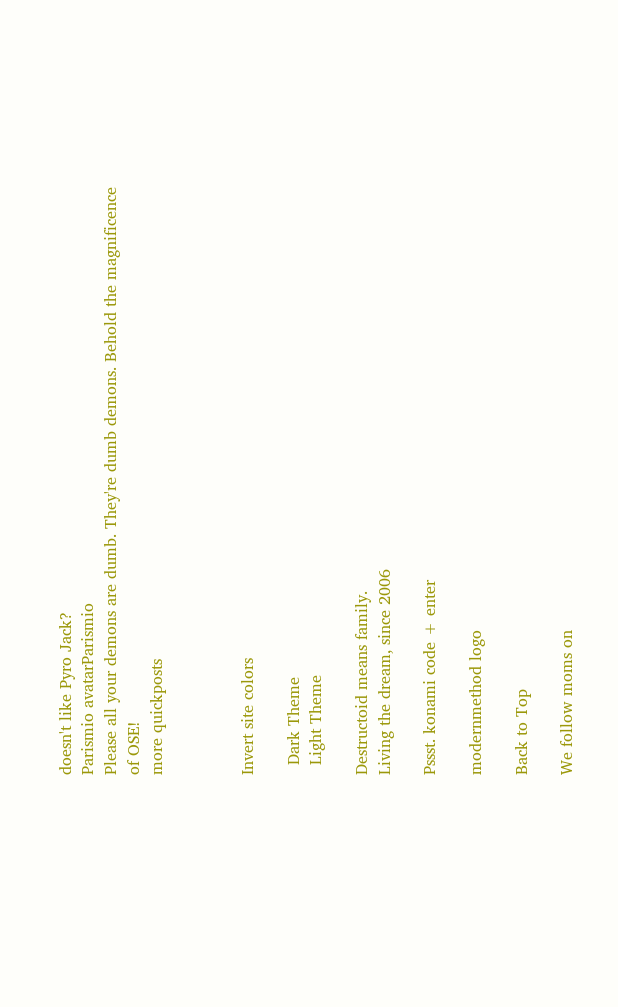doesn't like Pyro Jack?
Parismio avatarParismio
Please all your demons are dumb. They're dumb demons. Behold the magnificence of OSE!
more quickposts



Invert site colors

  Dark Theme
  Light Theme

Destructoid means family.
Living the dream, since 2006

Pssst. konami code + enter

modernmethod logo

Back to Top

We follow moms on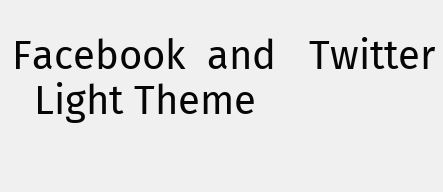Facebook  and   Twitter
  Light Theme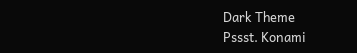Dark Theme
Pssst. Konami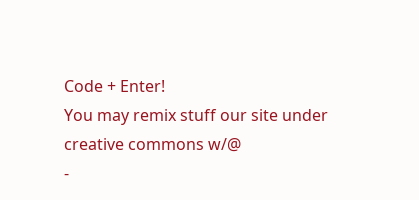Code + Enter!
You may remix stuff our site under creative commons w/@
-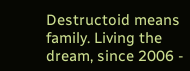Destructoid means family. Living the dream, since 2006 -